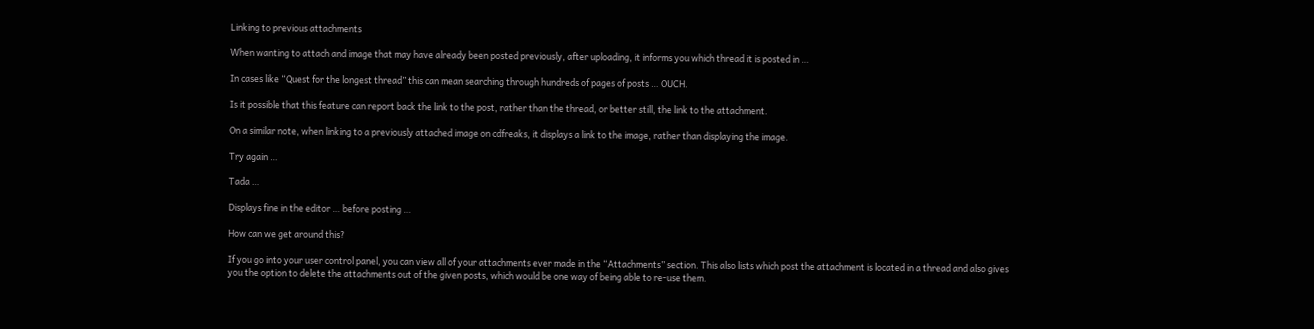Linking to previous attachments

When wanting to attach and image that may have already been posted previously, after uploading, it informs you which thread it is posted in …

In cases like “Quest for the longest thread” this can mean searching through hundreds of pages of posts … OUCH.

Is it possible that this feature can report back the link to the post, rather than the thread, or better still, the link to the attachment.

On a similar note, when linking to a previously attached image on cdfreaks, it displays a link to the image, rather than displaying the image.

Try again …

Tada …

Displays fine in the editor … before posting …

How can we get around this?

If you go into your user control panel, you can view all of your attachments ever made in the “Attachments” section. This also lists which post the attachment is located in a thread and also gives you the option to delete the attachments out of the given posts, which would be one way of being able to re-use them.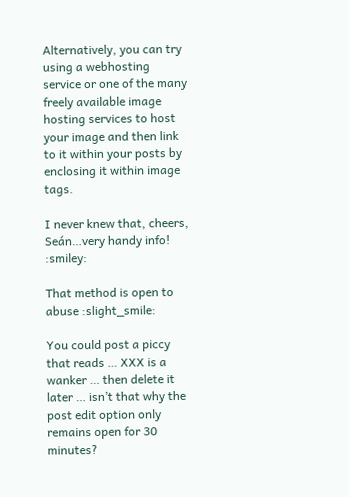Alternatively, you can try using a webhosting service or one of the many freely available image hosting services to host your image and then link to it within your posts by enclosing it within image tags.

I never knew that, cheers, Seán…very handy info! :smiley:

That method is open to abuse :slight_smile:

You could post a piccy that reads … XXX is a wanker … then delete it later … isn’t that why the post edit option only remains open for 30 minutes?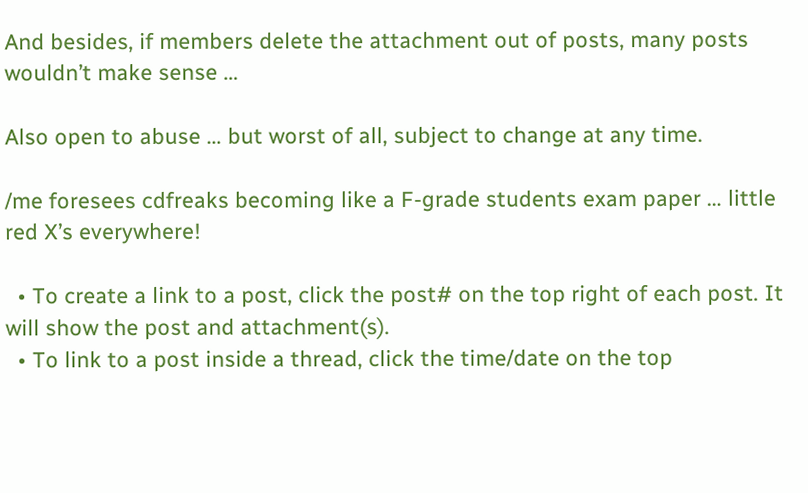And besides, if members delete the attachment out of posts, many posts wouldn’t make sense …

Also open to abuse … but worst of all, subject to change at any time.

/me foresees cdfreaks becoming like a F-grade students exam paper … little red X’s everywhere!

  • To create a link to a post, click the post# on the top right of each post. It will show the post and attachment(s).
  • To link to a post inside a thread, click the time/date on the top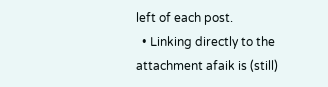left of each post.
  • Linking directly to the attachment afaik is (still)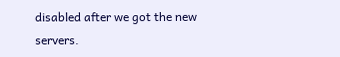disabled after we got the new servers.